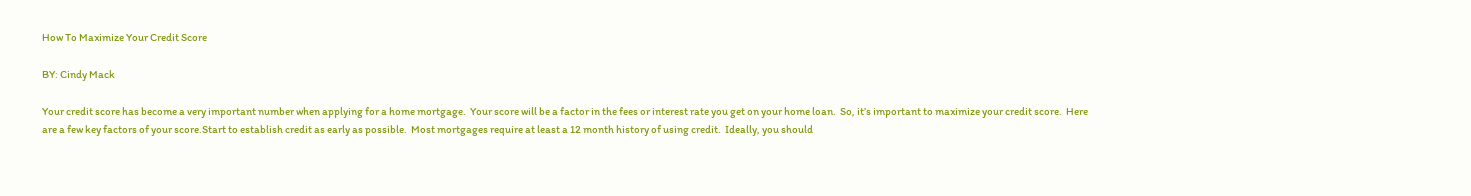How To Maximize Your Credit Score

BY: Cindy Mack

Your credit score has become a very important number when applying for a home mortgage.  Your score will be a factor in the fees or interest rate you get on your home loan.  So, it’s important to maximize your credit score.  Here are a few key factors of your score.Start to establish credit as early as possible.  Most mortgages require at least a 12 month history of using credit.  Ideally, you should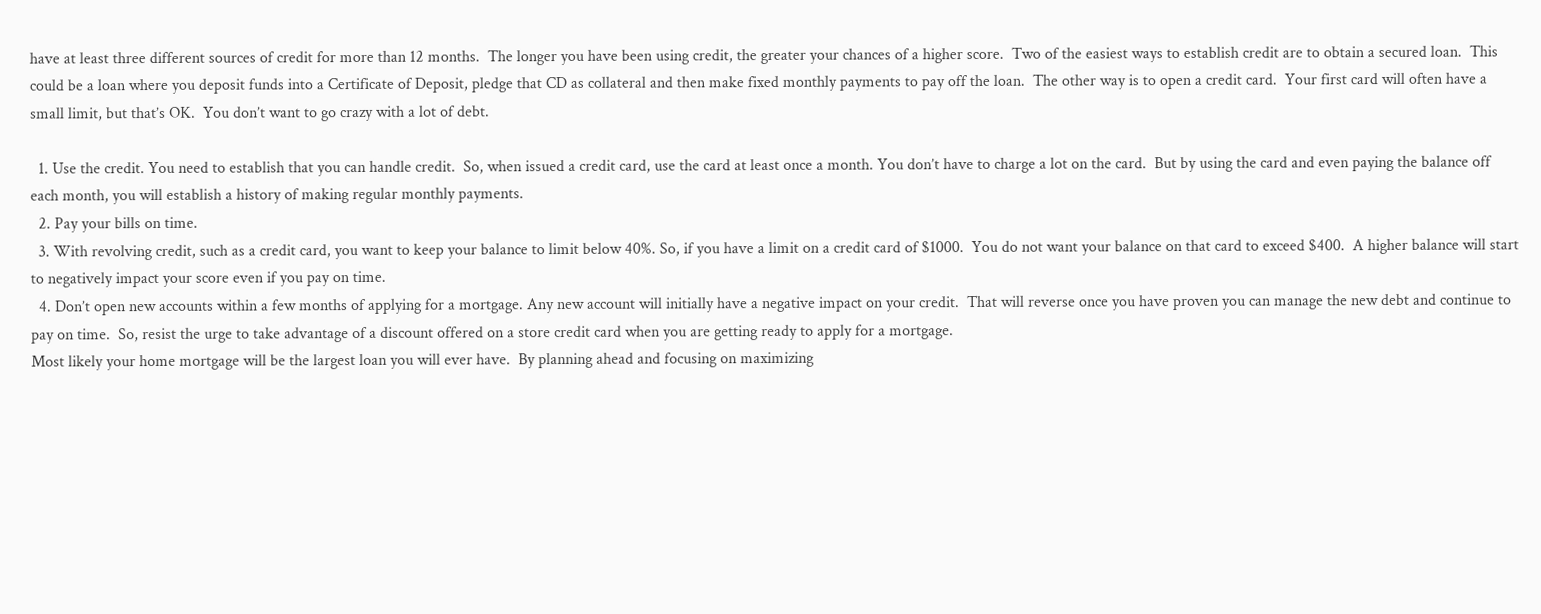have at least three different sources of credit for more than 12 months.  The longer you have been using credit, the greater your chances of a higher score.  Two of the easiest ways to establish credit are to obtain a secured loan.  This could be a loan where you deposit funds into a Certificate of Deposit, pledge that CD as collateral and then make fixed monthly payments to pay off the loan.  The other way is to open a credit card.  Your first card will often have a small limit, but that’s OK.  You don’t want to go crazy with a lot of debt.

  1. Use the credit. You need to establish that you can handle credit.  So, when issued a credit card, use the card at least once a month. You don’t have to charge a lot on the card.  But by using the card and even paying the balance off each month, you will establish a history of making regular monthly payments.
  2. Pay your bills on time.
  3. With revolving credit, such as a credit card, you want to keep your balance to limit below 40%. So, if you have a limit on a credit card of $1000.  You do not want your balance on that card to exceed $400.  A higher balance will start to negatively impact your score even if you pay on time.
  4. Don’t open new accounts within a few months of applying for a mortgage. Any new account will initially have a negative impact on your credit.  That will reverse once you have proven you can manage the new debt and continue to pay on time.  So, resist the urge to take advantage of a discount offered on a store credit card when you are getting ready to apply for a mortgage.
Most likely your home mortgage will be the largest loan you will ever have.  By planning ahead and focusing on maximizing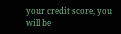your credit score, you will be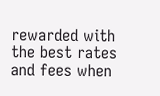rewarded with the best rates and fees when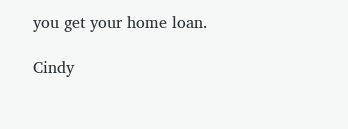you get your home loan.

Cindy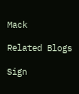Mack

Related Blogs

Sign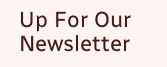Up For Our Newsletter